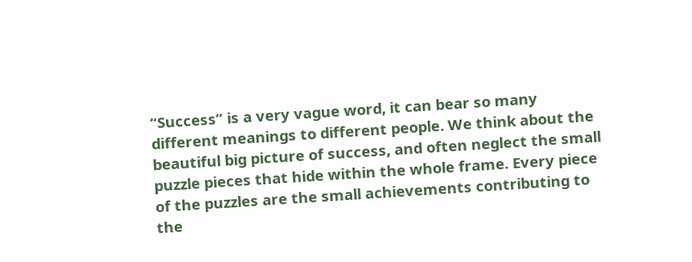“Success” is a very vague word, it can bear so many different meanings to different people. We think about the beautiful big picture of success, and often neglect the small puzzle pieces that hide within the whole frame. Every piece of the puzzles are the small achievements contributing to the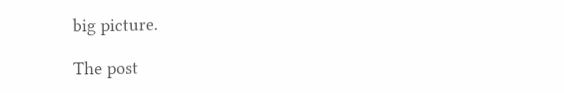big picture.

The post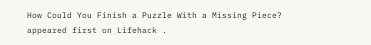How Could You Finish a Puzzle With a Missing Piece? appeared first on Lifehack .